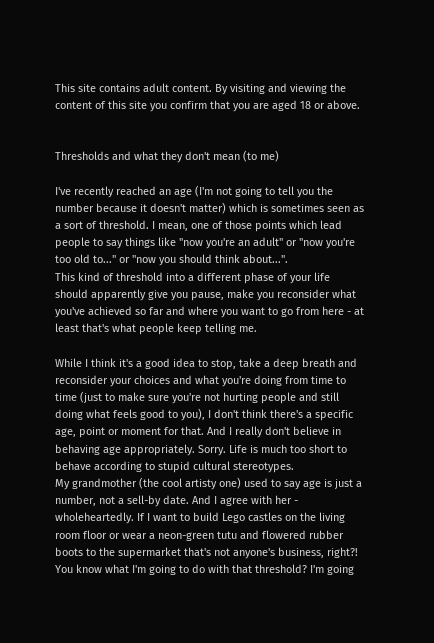This site contains adult content. By visiting and viewing the content of this site you confirm that you are aged 18 or above.


Thresholds and what they don't mean (to me)

I've recently reached an age (I'm not going to tell you the number because it doesn't matter) which is sometimes seen as a sort of threshold. I mean, one of those points which lead people to say things like "now you're an adult" or "now you're too old to..." or "now you should think about...".
This kind of threshold into a different phase of your life should apparently give you pause, make you reconsider what you've achieved so far and where you want to go from here - at least that's what people keep telling me.

While I think it's a good idea to stop, take a deep breath and reconsider your choices and what you're doing from time to time (just to make sure you're not hurting people and still doing what feels good to you), I don't think there's a specific age, point or moment for that. And I really don't believe in behaving age appropriately. Sorry. Life is much too short to behave according to stupid cultural stereotypes.
My grandmother (the cool artisty one) used to say age is just a number, not a sell-by date. And I agree with her - wholeheartedly. If I want to build Lego castles on the living room floor or wear a neon-green tutu and flowered rubber boots to the supermarket that's not anyone's business, right?!
You know what I'm going to do with that threshold? I'm going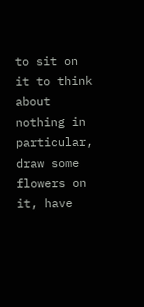to sit on it to think about nothing in particular, draw some flowers on it, have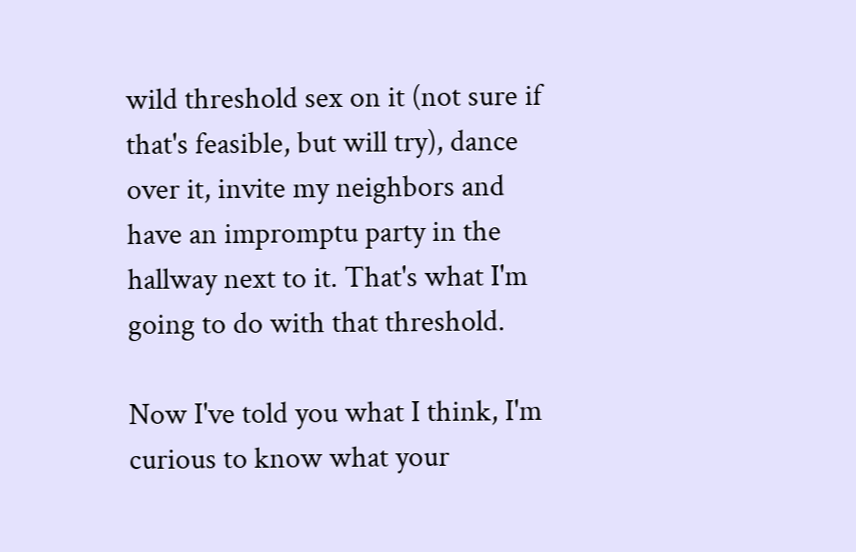wild threshold sex on it (not sure if that's feasible, but will try), dance over it, invite my neighbors and have an impromptu party in the hallway next to it. That's what I'm going to do with that threshold.

Now I've told you what I think, I'm curious to know what your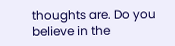thoughts are. Do you believe in the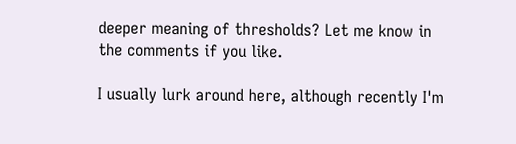deeper meaning of thresholds? Let me know in the comments if you like.

I usually lurk around here, although recently I'm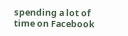spending a lot of time on Facebook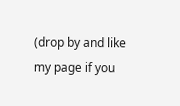(drop by and like my page if you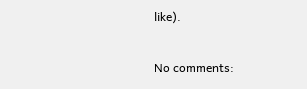like).

No comments: